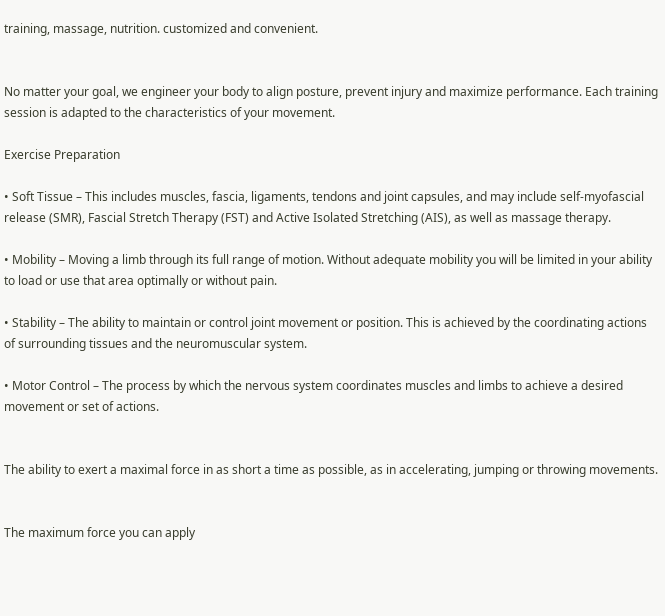training, massage, nutrition. customized and convenient.


No matter your goal, we engineer your body to align posture, prevent injury and maximize performance. Each training session is adapted to the characteristics of your movement.

Exercise Preparation

• Soft Tissue – This includes muscles, fascia, ligaments, tendons and joint capsules, and may include self-myofascial release (SMR), Fascial Stretch Therapy (FST) and Active Isolated Stretching (AIS), as well as massage therapy.

• Mobility – Moving a limb through its full range of motion. Without adequate mobility you will be limited in your ability to load or use that area optimally or without pain.

• Stability – The ability to maintain or control joint movement or position. This is achieved by the coordinating actions of surrounding tissues and the neuromuscular system.

• Motor Control – The process by which the nervous system coordinates muscles and limbs to achieve a desired movement or set of actions.


The ability to exert a maximal force in as short a time as possible, as in accelerating, jumping or throwing movements.


The maximum force you can apply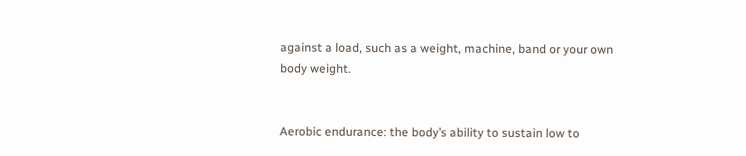against a load, such as a weight, machine, band or your own body weight.


Aerobic endurance: the body’s ability to sustain low to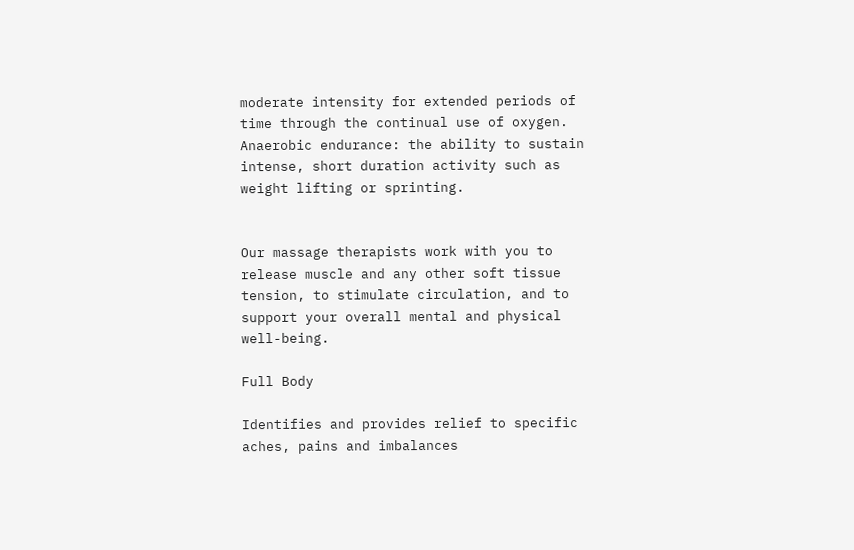moderate intensity for extended periods of time through the continual use of oxygen. Anaerobic endurance: the ability to sustain intense, short duration activity such as weight lifting or sprinting.


Our massage therapists work with you to release muscle and any other soft tissue tension, to stimulate circulation, and to support your overall mental and physical well-being.

Full Body

Identifies and provides relief to specific aches, pains and imbalances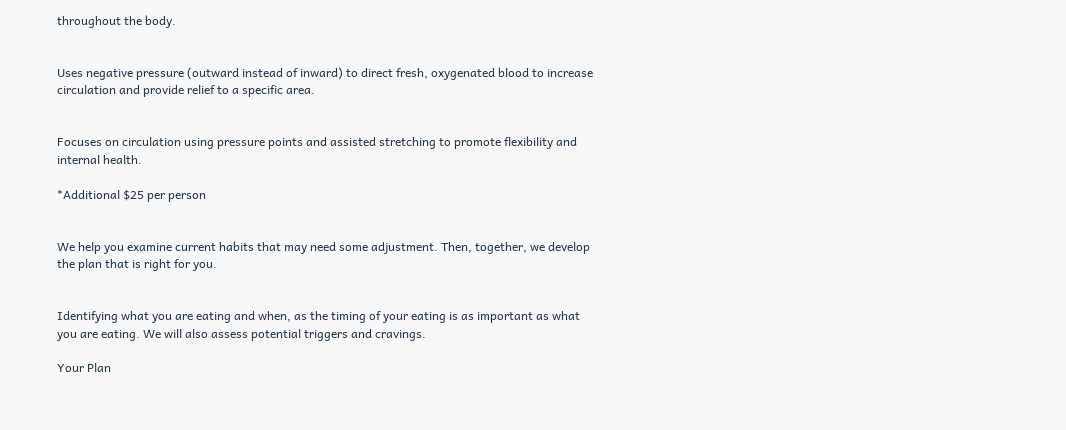throughout the body.


Uses negative pressure (outward instead of inward) to direct fresh, oxygenated blood to increase circulation and provide relief to a specific area.


Focuses on circulation using pressure points and assisted stretching to promote flexibility and internal health.

*Additional $25 per person


We help you examine current habits that may need some adjustment. Then, together, we develop the plan that is right for you.


Identifying what you are eating and when, as the timing of your eating is as important as what you are eating. We will also assess potential triggers and cravings.

Your Plan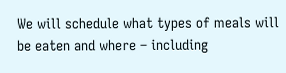We will schedule what types of meals will be eaten and where – including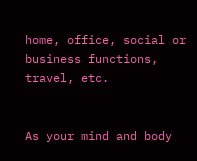home, office, social or business functions, travel, etc.


As your mind and body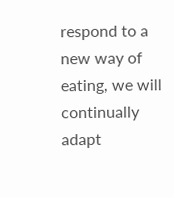respond to a new way of eating, we will continually adapt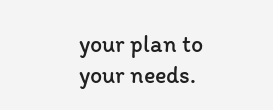your plan to your needs.